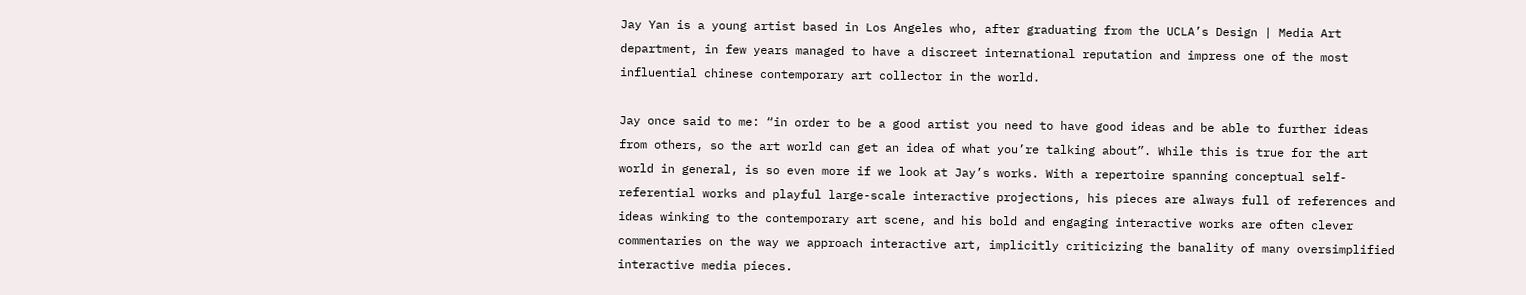Jay Yan is a young artist based in Los Angeles who, after graduating from the UCLA’s Design | Media Art department, in few years managed to have a discreet international reputation and impress one of the most influential chinese contemporary art collector in the world.

Jay once said to me: “in order to be a good artist you need to have good ideas and be able to further ideas from others, so the art world can get an idea of what you’re talking about”. While this is true for the art world in general, is so even more if we look at Jay’s works. With a repertoire spanning conceptual self-referential works and playful large-scale interactive projections, his pieces are always full of references and ideas winking to the contemporary art scene, and his bold and engaging interactive works are often clever commentaries on the way we approach interactive art, implicitly criticizing the banality of many oversimplified interactive media pieces.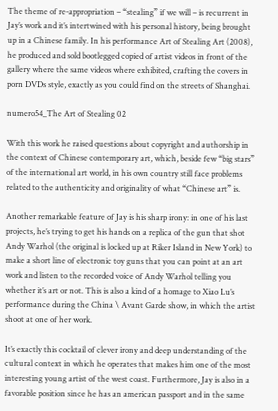The theme of re-appropriation – “stealing” if we will – is recurrent in Jay’s work and it’s intertwined with his personal history, being brought up in a Chinese family. In his performance Art of Stealing Art (2008), he produced and sold bootlegged copied of artist videos in front of the gallery where the same videos where exhibited, crafting the covers in porn DVDs style, exactly as you could find on the streets of Shanghai.

numero54_The Art of Stealing 02

With this work he raised questions about copyright and authorship in the context of Chinese contemporary art, which, beside few “big stars” of the international art world, in his own country still face problems related to the authenticity and originality of what “Chinese art” is.

Another remarkable feature of Jay is his sharp irony: in one of his last projects, he’s trying to get his hands on a replica of the gun that shot Andy Warhol (the original is locked up at Riker Island in New York) to make a short line of electronic toy guns that you can point at an art work and listen to the recorded voice of Andy Warhol telling you whether it’s art or not. This is also a kind of a homage to Xiao Lu’s performance during the China \ Avant Garde show, in which the artist shoot at one of her work.

It’s exactly this cocktail of clever irony and deep understanding of the cultural context in which he operates that makes him one of the most interesting young artist of the west coast. Furthermore, Jay is also in a favorable position since he has an american passport and in the same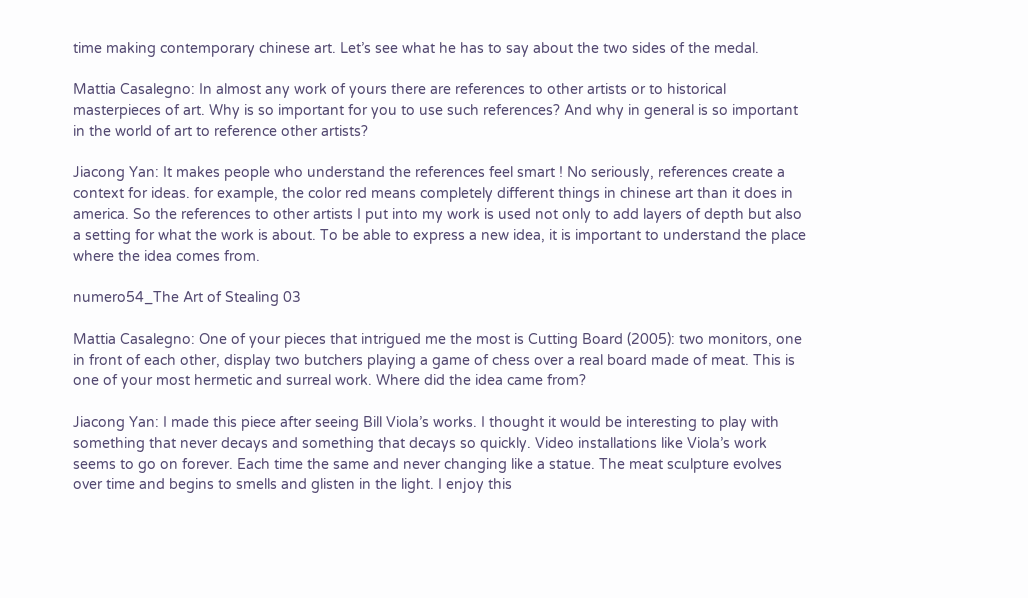time making contemporary chinese art. Let’s see what he has to say about the two sides of the medal.

Mattia Casalegno: In almost any work of yours there are references to other artists or to historical masterpieces of art. Why is so important for you to use such references? And why in general is so important in the world of art to reference other artists?

Jiacong Yan: It makes people who understand the references feel smart ! No seriously, references create a context for ideas. for example, the color red means completely different things in chinese art than it does in america. So the references to other artists I put into my work is used not only to add layers of depth but also a setting for what the work is about. To be able to express a new idea, it is important to understand the place where the idea comes from.

numero54_The Art of Stealing 03

Mattia Casalegno: One of your pieces that intrigued me the most is Cutting Board (2005): two monitors, one in front of each other, display two butchers playing a game of chess over a real board made of meat. This is one of your most hermetic and surreal work. Where did the idea came from?

Jiacong Yan: I made this piece after seeing Bill Viola’s works. I thought it would be interesting to play with something that never decays and something that decays so quickly. Video installations like Viola’s work seems to go on forever. Each time the same and never changing like a statue. The meat sculpture evolves over time and begins to smells and glisten in the light. I enjoy this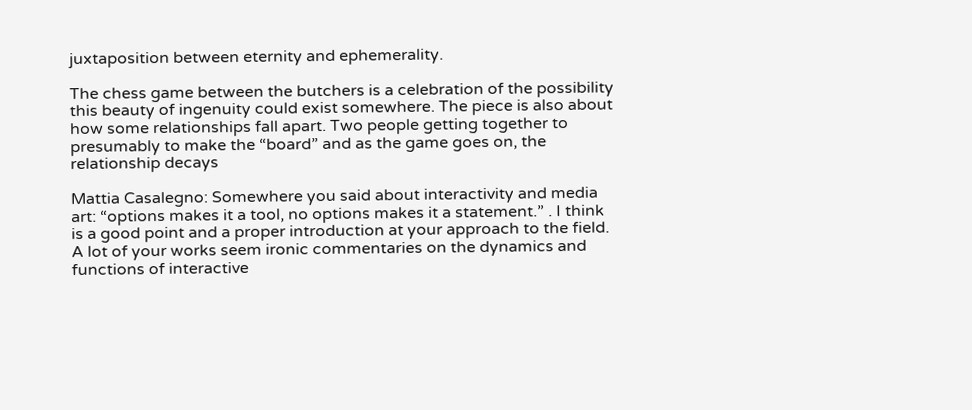juxtaposition between eternity and ephemerality.

The chess game between the butchers is a celebration of the possibility this beauty of ingenuity could exist somewhere. The piece is also about how some relationships fall apart. Two people getting together to presumably to make the “board” and as the game goes on, the relationship decays

Mattia Casalegno: Somewhere you said about interactivity and media art: “options makes it a tool, no options makes it a statement.” . I think is a good point and a proper introduction at your approach to the field. A lot of your works seem ironic commentaries on the dynamics and functions of interactive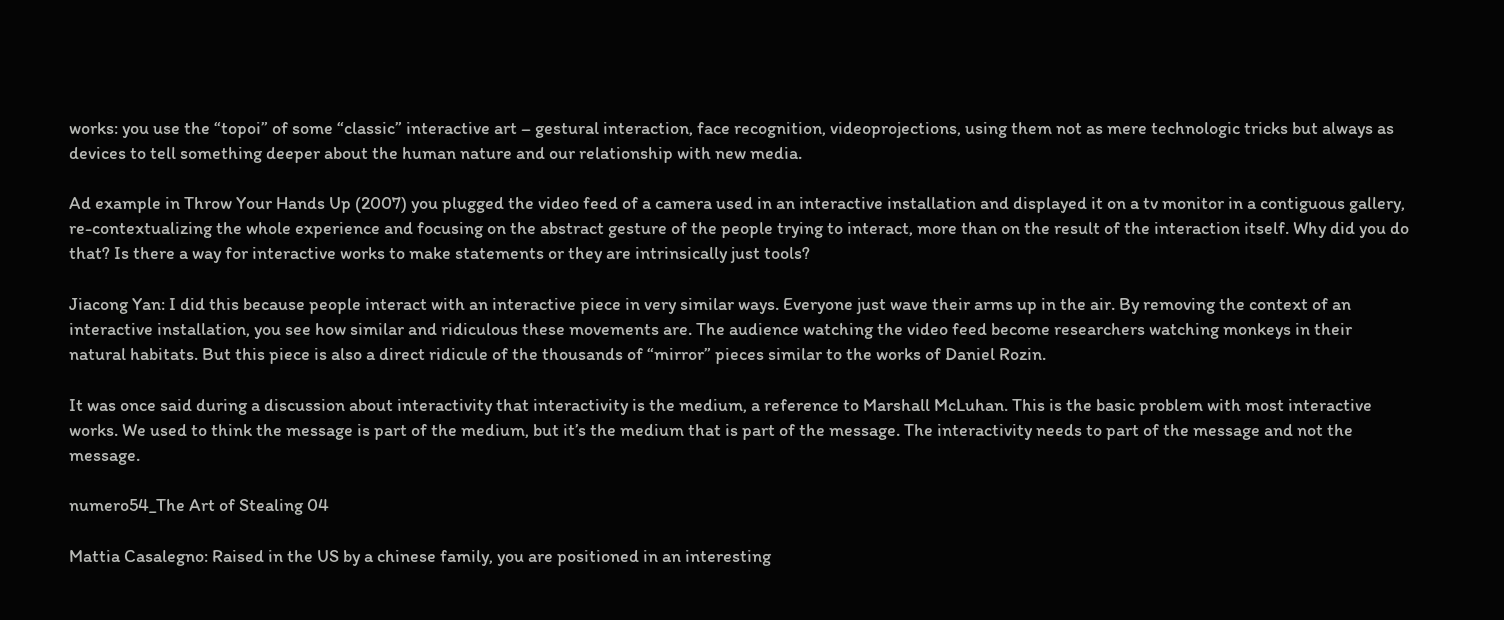works: you use the “topoi” of some “classic” interactive art – gestural interaction, face recognition, videoprojections, using them not as mere technologic tricks but always as devices to tell something deeper about the human nature and our relationship with new media.

Ad example in Throw Your Hands Up (2007) you plugged the video feed of a camera used in an interactive installation and displayed it on a tv monitor in a contiguous gallery, re-contextualizing the whole experience and focusing on the abstract gesture of the people trying to interact, more than on the result of the interaction itself. Why did you do that? Is there a way for interactive works to make statements or they are intrinsically just tools?

Jiacong Yan: I did this because people interact with an interactive piece in very similar ways. Everyone just wave their arms up in the air. By removing the context of an interactive installation, you see how similar and ridiculous these movements are. The audience watching the video feed become researchers watching monkeys in their natural habitats. But this piece is also a direct ridicule of the thousands of “mirror” pieces similar to the works of Daniel Rozin.

It was once said during a discussion about interactivity that interactivity is the medium, a reference to Marshall McLuhan. This is the basic problem with most interactive works. We used to think the message is part of the medium, but it’s the medium that is part of the message. The interactivity needs to part of the message and not the message.

numero54_The Art of Stealing 04

Mattia Casalegno: Raised in the US by a chinese family, you are positioned in an interesting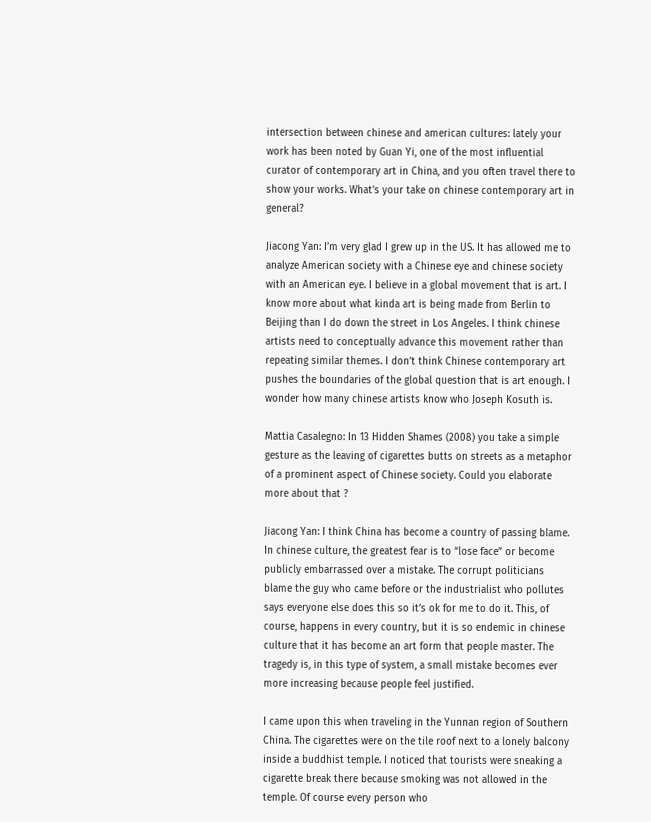intersection between chinese and american cultures: lately your work has been noted by Guan Yi, one of the most influential curator of contemporary art in China, and you often travel there to show your works. What’s your take on chinese contemporary art in general?

Jiacong Yan: I’m very glad I grew up in the US. It has allowed me to analyze American society with a Chinese eye and chinese society with an American eye. I believe in a global movement that is art. I know more about what kinda art is being made from Berlin to Beijing than I do down the street in Los Angeles. I think chinese artists need to conceptually advance this movement rather than repeating similar themes. I don’t think Chinese contemporary art pushes the boundaries of the global question that is art enough. I wonder how many chinese artists know who Joseph Kosuth is.

Mattia Casalegno: In 13 Hidden Shames (2008) you take a simple gesture as the leaving of cigarettes butts on streets as a metaphor of a prominent aspect of Chinese society. Could you elaborate more about that ?

Jiacong Yan: I think China has become a country of passing blame. In chinese culture, the greatest fear is to “lose face” or become publicly embarrassed over a mistake. The corrupt politicians blame the guy who came before or the industrialist who pollutes says everyone else does this so it’s ok for me to do it. This, of course, happens in every country, but it is so endemic in chinese culture that it has become an art form that people master. The tragedy is, in this type of system, a small mistake becomes ever more increasing because people feel justified.

I came upon this when traveling in the Yunnan region of Southern China. The cigarettes were on the tile roof next to a lonely balcony inside a buddhist temple. I noticed that tourists were sneaking a cigarette break there because smoking was not allowed in the temple. Of course every person who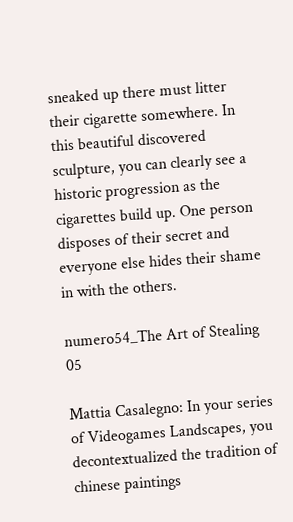sneaked up there must litter their cigarette somewhere. In this beautiful discovered sculpture, you can clearly see a historic progression as the cigarettes build up. One person disposes of their secret and everyone else hides their shame in with the others.

numero54_The Art of Stealing 05

Mattia Casalegno: In your series of Videogames Landscapes, you decontextualized the tradition of chinese paintings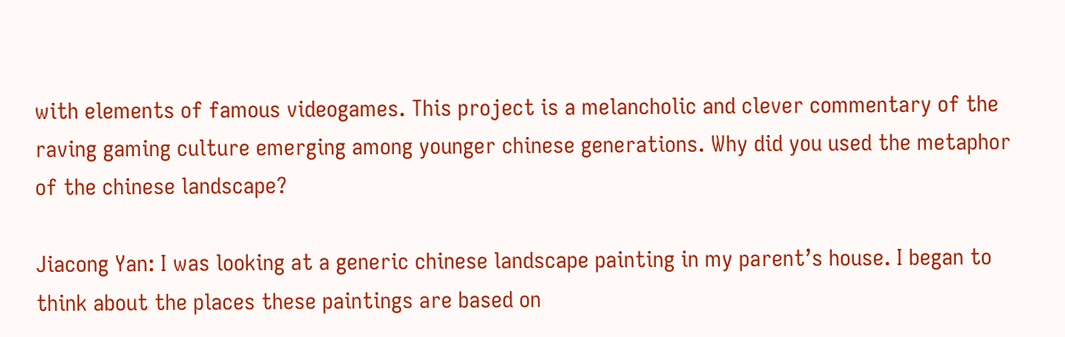with elements of famous videogames. This project is a melancholic and clever commentary of the raving gaming culture emerging among younger chinese generations. Why did you used the metaphor of the chinese landscape?

Jiacong Yan: I was looking at a generic chinese landscape painting in my parent’s house. I began to think about the places these paintings are based on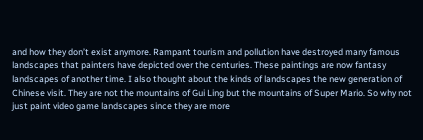and how they don’t exist anymore. Rampant tourism and pollution have destroyed many famous landscapes that painters have depicted over the centuries. These paintings are now fantasy landscapes of another time. I also thought about the kinds of landscapes the new generation of Chinese visit. They are not the mountains of Gui Ling but the mountains of Super Mario. So why not just paint video game landscapes since they are more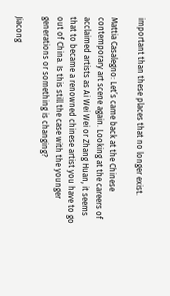important than these places that no longer exist.

Mattia Casalegno: Let’s came back at the Chinese contemporary art scene again. Looking at the careers of acclaimed artists as Ai Wei Wei or Zhang Huan, it seems that to became a renowned chinese artist you have to go out of China. Is this still the case with the younger generations or something is changing?

Jiacong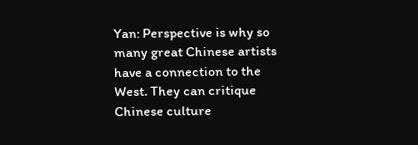Yan: Perspective is why so many great Chinese artists have a connection to the West. They can critique Chinese culture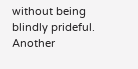without being blindly prideful. Another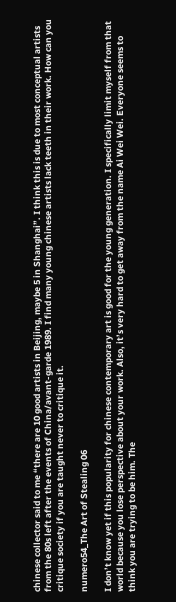chinese collector said to me “there are 10 good artists in Beijing, maybe 5 in Shanghai”. I think this is due to most conceptual artists from the 80s left after the events of China/avant-garde 1989. I find many young chinese artists lack teeth in their work. How can you critique society if you are taught never to critique it.

numero54_The Art of Stealing 06

I don’t know yet if this popularity for chinese contemporary art is good for the young generation. I specifically limit myself from that world because you lose perspective about your work. Also, it’s very hard to get away from the name Ai Wei Wei. Everyone seems to think you are trying to be him. The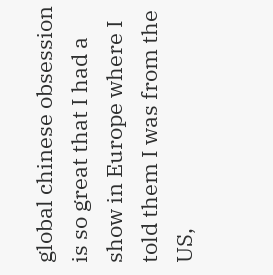global chinese obsession is so great that I had a show in Europe where I told them I was from the US,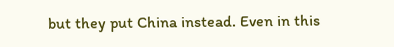but they put China instead. Even in this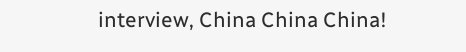interview, China China China!